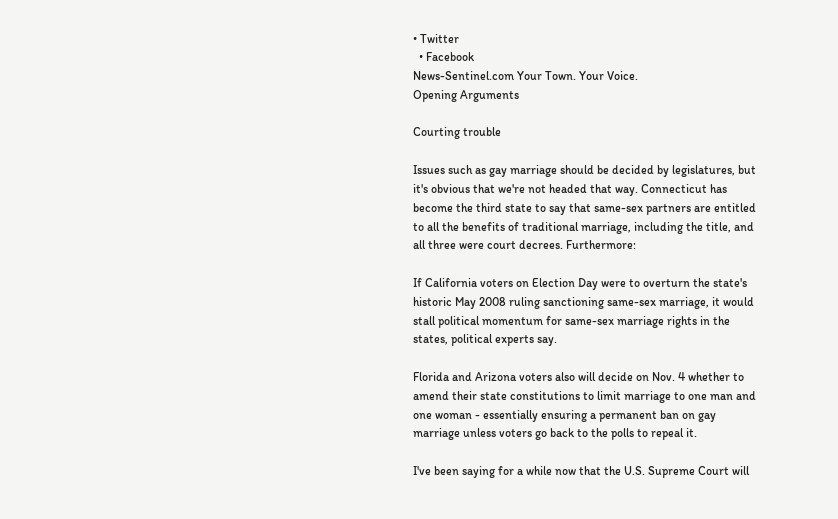• Twitter
  • Facebook
News-Sentinel.com Your Town. Your Voice.
Opening Arguments

Courting trouble

Issues such as gay marriage should be decided by legislatures, but it's obvious that we're not headed that way. Connecticut has become the third state to say that same-sex partners are entitled to all the benefits of traditional marriage, including the title, and all three were court decrees. Furthermore:

If California voters on Election Day were to overturn the state's historic May 2008 ruling sanctioning same-sex marriage, it would stall political momentum for same-sex marriage rights in the states, political experts say.

Florida and Arizona voters also will decide on Nov. 4 whether to amend their state constitutions to limit marriage to one man and one woman - essentially ensuring a permanent ban on gay marriage unless voters go back to the polls to repeal it.

I've been saying for a while now that the U.S. Supreme Court will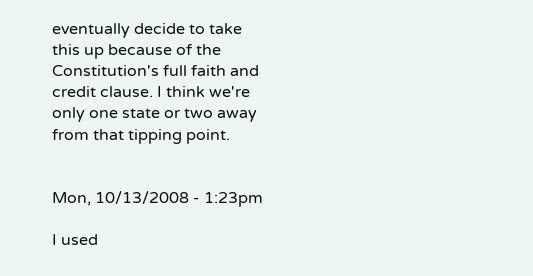eventually decide to take this up because of the Constitution's full faith and credit clause. I think we're only one state or two away from that tipping point.


Mon, 10/13/2008 - 1:23pm

I used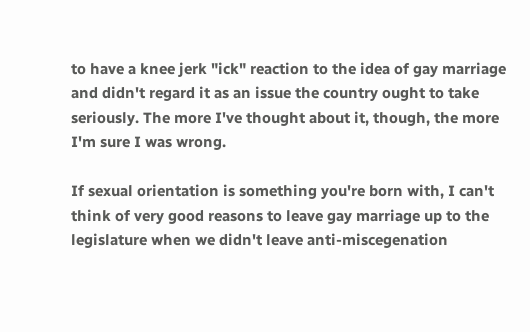to have a knee jerk "ick" reaction to the idea of gay marriage and didn't regard it as an issue the country ought to take seriously. The more I've thought about it, though, the more I'm sure I was wrong.

If sexual orientation is something you're born with, I can't think of very good reasons to leave gay marriage up to the legislature when we didn't leave anti-miscegenation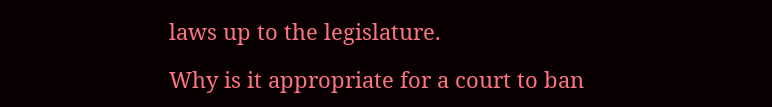laws up to the legislature.

Why is it appropriate for a court to ban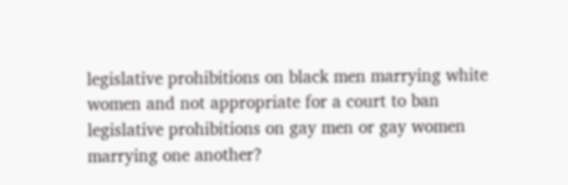legislative prohibitions on black men marrying white women and not appropriate for a court to ban legislative prohibitions on gay men or gay women marrying one another?